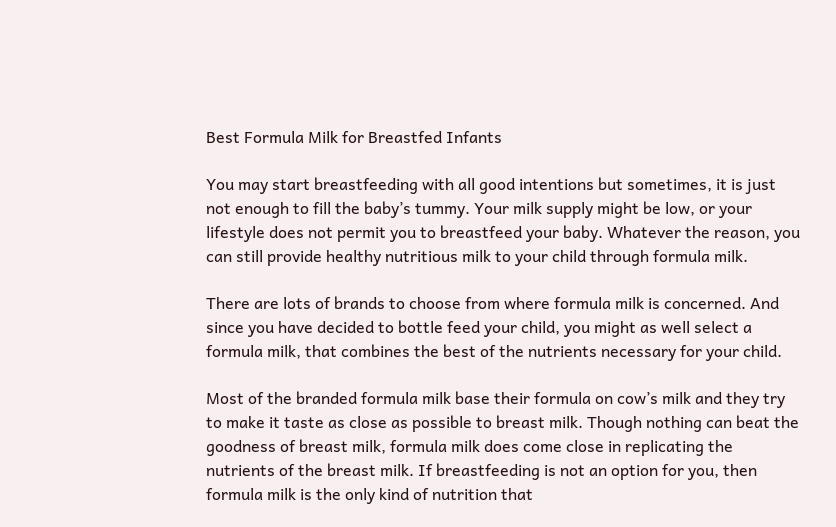Best Formula Milk for Breastfed Infants

You may start breastfeeding with all good intentions but sometimes, it is just not enough to fill the baby’s tummy. Your milk supply might be low, or your lifestyle does not permit you to breastfeed your baby. Whatever the reason, you can still provide healthy nutritious milk to your child through formula milk.

There are lots of brands to choose from where formula milk is concerned. And since you have decided to bottle feed your child, you might as well select a formula milk, that combines the best of the nutrients necessary for your child.

Most of the branded formula milk base their formula on cow’s milk and they try to make it taste as close as possible to breast milk. Though nothing can beat the goodness of breast milk, formula milk does come close in replicating the nutrients of the breast milk. If breastfeeding is not an option for you, then formula milk is the only kind of nutrition that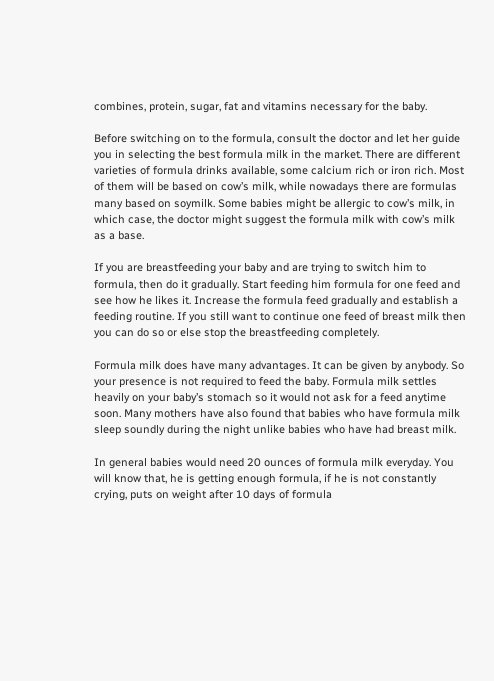combines, protein, sugar, fat and vitamins necessary for the baby.

Before switching on to the formula, consult the doctor and let her guide you in selecting the best formula milk in the market. There are different varieties of formula drinks available, some calcium rich or iron rich. Most of them will be based on cow’s milk, while nowadays there are formulas many based on soymilk. Some babies might be allergic to cow’s milk, in which case, the doctor might suggest the formula milk with cow’s milk as a base.

If you are breastfeeding your baby and are trying to switch him to formula, then do it gradually. Start feeding him formula for one feed and see how he likes it. Increase the formula feed gradually and establish a feeding routine. If you still want to continue one feed of breast milk then you can do so or else stop the breastfeeding completely.

Formula milk does have many advantages. It can be given by anybody. So your presence is not required to feed the baby. Formula milk settles heavily on your baby’s stomach so it would not ask for a feed anytime soon. Many mothers have also found that babies who have formula milk sleep soundly during the night unlike babies who have had breast milk.

In general babies would need 20 ounces of formula milk everyday. You will know that, he is getting enough formula, if he is not constantly crying, puts on weight after 10 days of formula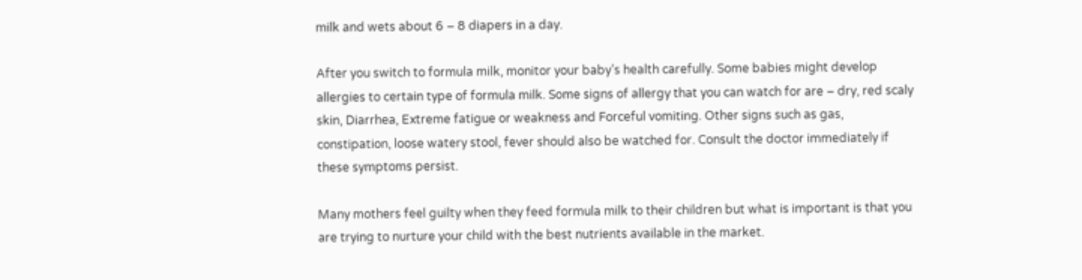milk and wets about 6 – 8 diapers in a day.

After you switch to formula milk, monitor your baby’s health carefully. Some babies might develop allergies to certain type of formula milk. Some signs of allergy that you can watch for are – dry, red scaly skin, Diarrhea, Extreme fatigue or weakness and Forceful vomiting. Other signs such as gas, constipation, loose watery stool, fever should also be watched for. Consult the doctor immediately if these symptoms persist.

Many mothers feel guilty when they feed formula milk to their children but what is important is that you are trying to nurture your child with the best nutrients available in the market.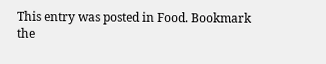This entry was posted in Food. Bookmark the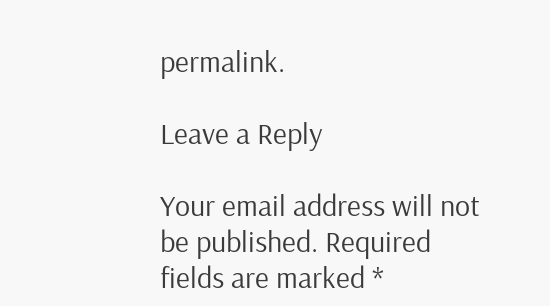permalink.

Leave a Reply

Your email address will not be published. Required fields are marked *